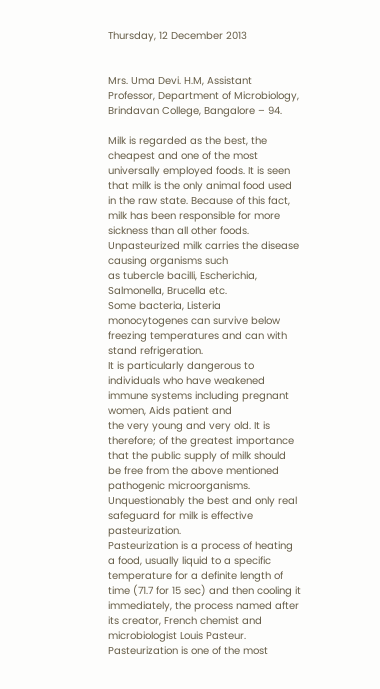Thursday, 12 December 2013


Mrs. Uma Devi. H.M, Assistant Professor, Department of Microbiology, Brindavan College, Bangalore – 94.

Milk is regarded as the best, the cheapest and one of the most universally employed foods. It is seen that milk is the only animal food used in the raw state. Because of this fact, milk has been responsible for more sickness than all other foods.
Unpasteurized milk carries the disease causing organisms such
as tubercle bacilli, Escherichia, Salmonella, Brucella etc.
Some bacteria, Listeria monocytogenes can survive below
freezing temperatures and can with stand refrigeration.
It is particularly dangerous to individuals who have weakened
immune systems including pregnant  women, Aids patient and
the very young and very old. It is therefore; of the greatest importance that the public supply of milk should be free from the above mentioned pathogenic microorganisms. Unquestionably the best and only real safeguard for milk is effective pasteurization.
Pasteurization is a process of heating a food, usually liquid to a specific temperature for a definite length of time (71.7 for 15 sec) and then cooling it immediately, the process named after its creator, French chemist and microbiologist Louis Pasteur.
Pasteurization is one of the most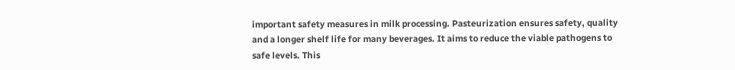important safety measures in milk processing. Pasteurization ensures safety, quality and a longer shelf life for many beverages. It aims to reduce the viable pathogens to safe levels. This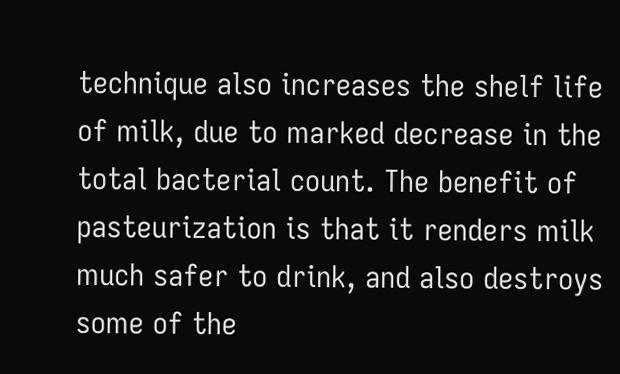technique also increases the shelf life of milk, due to marked decrease in the total bacterial count. The benefit of pasteurization is that it renders milk much safer to drink, and also destroys some of the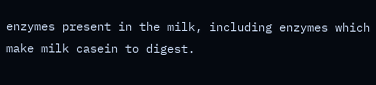enzymes present in the milk, including enzymes which make milk casein to digest.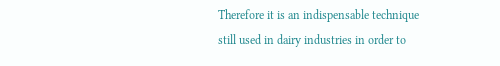Therefore it is an indispensable technique still used in dairy industries in order to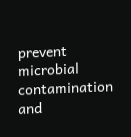prevent microbial contamination and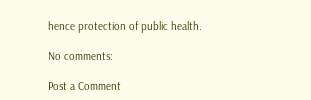hence protection of public health.

No comments:

Post a Comment